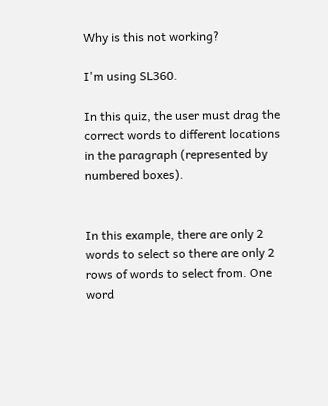Why is this not working?

I'm using SL360.

In this quiz, the user must drag the correct words to different locations in the paragraph (represented by numbered boxes).


In this example, there are only 2 words to select so there are only 2 rows of words to select from. One word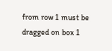from row 1 must be dragged on box 1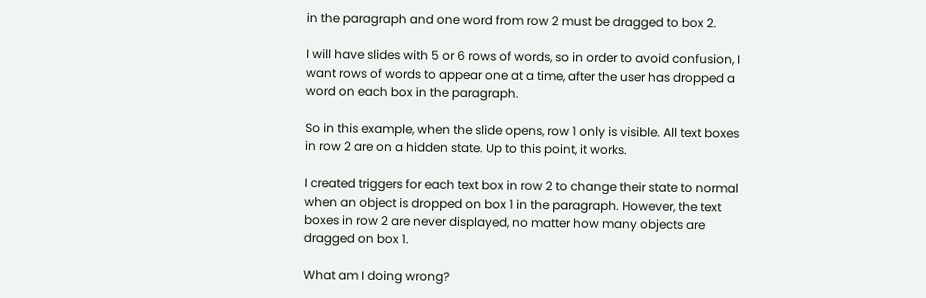in the paragraph and one word from row 2 must be dragged to box 2.

I will have slides with 5 or 6 rows of words, so in order to avoid confusion, I want rows of words to appear one at a time, after the user has dropped a word on each box in the paragraph.

So in this example, when the slide opens, row 1 only is visible. All text boxes in row 2 are on a hidden state. Up to this point, it works.

I created triggers for each text box in row 2 to change their state to normal when an object is dropped on box 1 in the paragraph. However, the text boxes in row 2 are never displayed, no matter how many objects are dragged on box 1.

What am I doing wrong?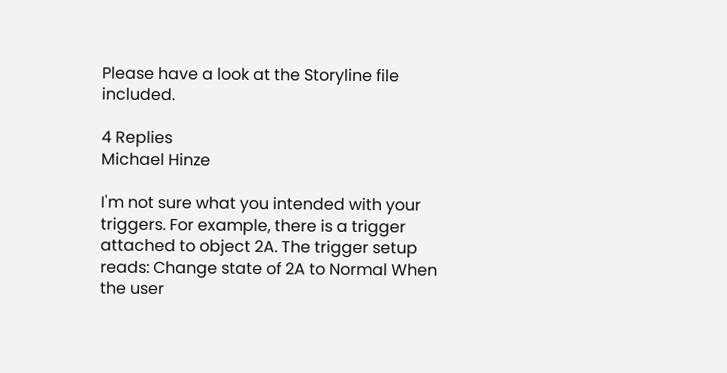Please have a look at the Storyline file included.

4 Replies
Michael Hinze

I'm not sure what you intended with your triggers. For example, there is a trigger attached to object 2A. The trigger setup reads: Change state of 2A to Normal When the user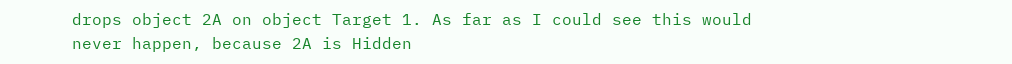drops object 2A on object Target 1. As far as I could see this would never happen, because 2A is Hidden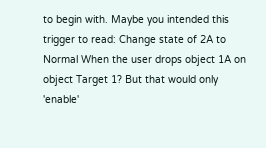to begin with. Maybe you intended this trigger to read: Change state of 2A to Normal When the user drops object 1A on object Target 1? But that would only 'enable'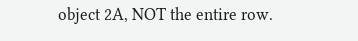object 2A, NOT the entire row.